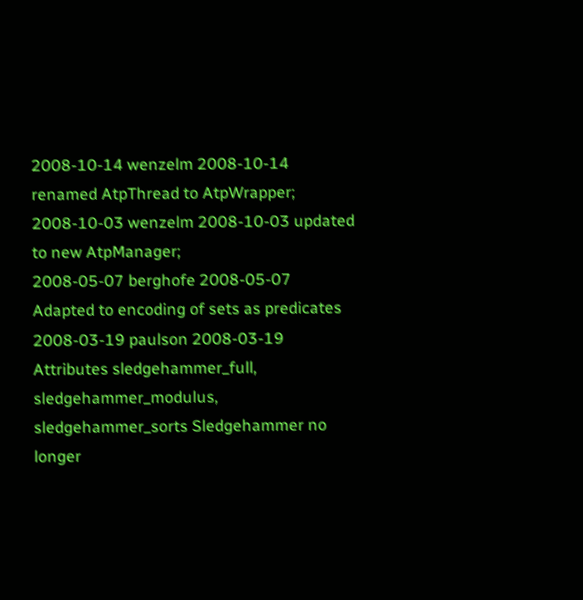2008-10-14 wenzelm 2008-10-14 renamed AtpThread to AtpWrapper;
2008-10-03 wenzelm 2008-10-03 updated to new AtpManager;
2008-05-07 berghofe 2008-05-07 Adapted to encoding of sets as predicates
2008-03-19 paulson 2008-03-19 Attributes sledgehammer_full, sledgehammer_modulus, sledgehammer_sorts Sledgehammer no longer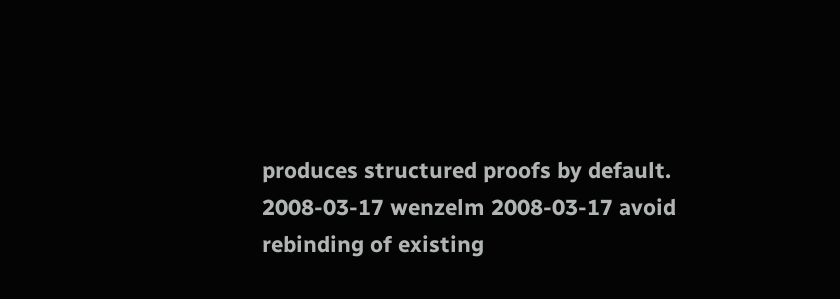produces structured proofs by default.
2008-03-17 wenzelm 2008-03-17 avoid rebinding of existing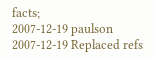facts;
2007-12-19 paulson 2007-12-19 Replaced refs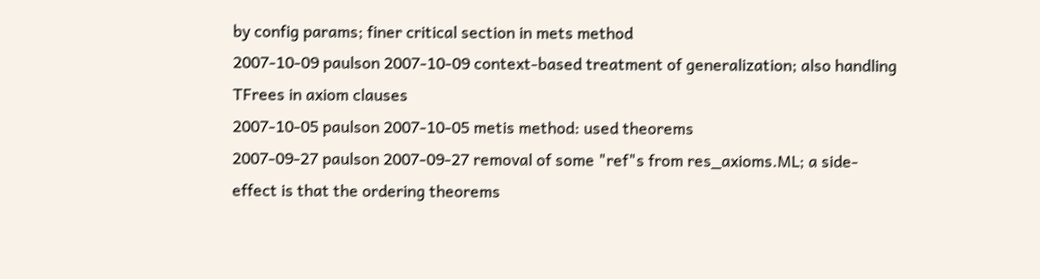by config params; finer critical section in mets method
2007-10-09 paulson 2007-10-09 context-based treatment of generalization; also handling TFrees in axiom clauses
2007-10-05 paulson 2007-10-05 metis method: used theorems
2007-09-27 paulson 2007-09-27 removal of some "ref"s from res_axioms.ML; a side-effect is that the ordering theorems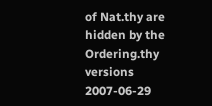of Nat.thy are hidden by the Ordering.thy versions
2007-06-29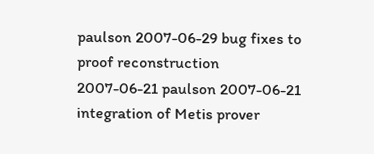paulson 2007-06-29 bug fixes to proof reconstruction
2007-06-21 paulson 2007-06-21 integration of Metis prover